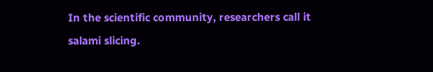In the scientific community, researchers call it salami slicing.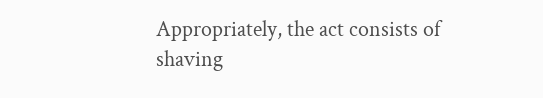Appropriately, the act consists of shaving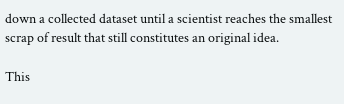down a collected dataset until a scientist reaches the smallest scrap of result that still constitutes an original idea.

This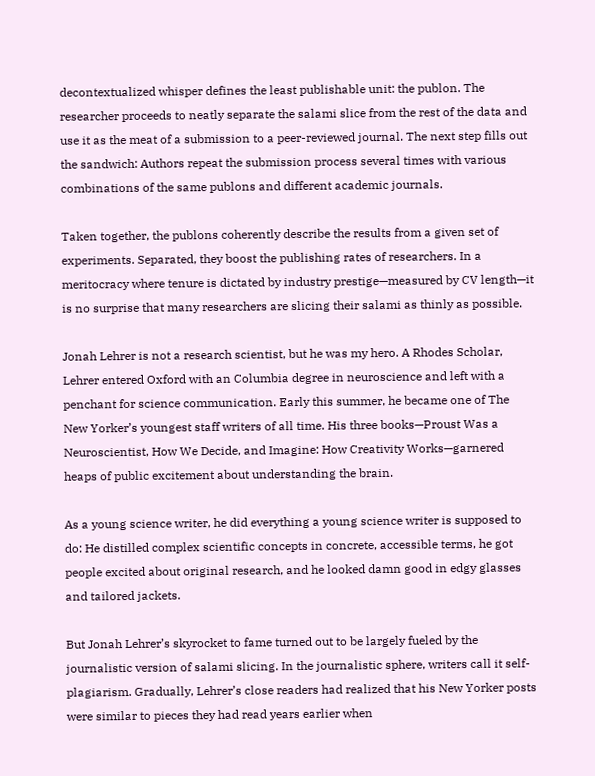decontextualized whisper defines the least publishable unit: the publon. The researcher proceeds to neatly separate the salami slice from the rest of the data and use it as the meat of a submission to a peer-reviewed journal. The next step fills out the sandwich: Authors repeat the submission process several times with various combinations of the same publons and different academic journals.

Taken together, the publons coherently describe the results from a given set of experiments. Separated, they boost the publishing rates of researchers. In a meritocracy where tenure is dictated by industry prestige—measured by CV length—it is no surprise that many researchers are slicing their salami as thinly as possible.

Jonah Lehrer is not a research scientist, but he was my hero. A Rhodes Scholar, Lehrer entered Oxford with an Columbia degree in neuroscience and left with a penchant for science communication. Early this summer, he became one of The New Yorker’s youngest staff writers of all time. His three books—Proust Was a Neuroscientist, How We Decide, and Imagine: How Creativity Works—garnered heaps of public excitement about understanding the brain.

As a young science writer, he did everything a young science writer is supposed to do: He distilled complex scientific concepts in concrete, accessible terms, he got people excited about original research, and he looked damn good in edgy glasses and tailored jackets.

But Jonah Lehrer’s skyrocket to fame turned out to be largely fueled by the journalistic version of salami slicing. In the journalistic sphere, writers call it self-plagiarism. Gradually, Lehrer’s close readers had realized that his New Yorker posts were similar to pieces they had read years earlier when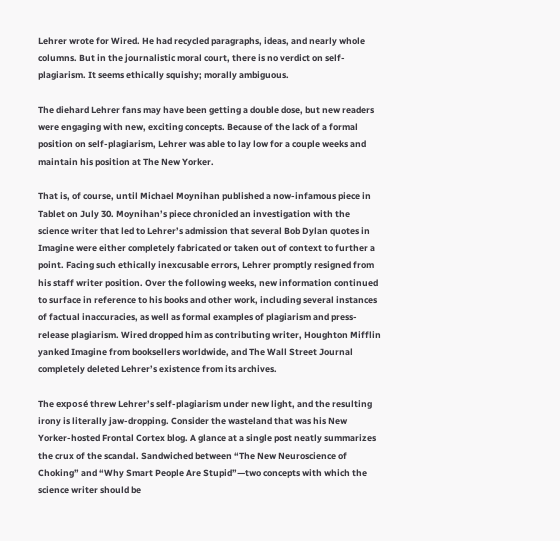Lehrer wrote for Wired. He had recycled paragraphs, ideas, and nearly whole columns. But in the journalistic moral court, there is no verdict on self-plagiarism. It seems ethically squishy; morally ambiguous.

The diehard Lehrer fans may have been getting a double dose, but new readers were engaging with new, exciting concepts. Because of the lack of a formal position on self-plagiarism, Lehrer was able to lay low for a couple weeks and maintain his position at The New Yorker.

That is, of course, until Michael Moynihan published a now-infamous piece in Tablet on July 30. Moynihan’s piece chronicled an investigation with the science writer that led to Lehrer’s admission that several Bob Dylan quotes in Imagine were either completely fabricated or taken out of context to further a point. Facing such ethically inexcusable errors, Lehrer promptly resigned from his staff writer position. Over the following weeks, new information continued to surface in reference to his books and other work, including several instances of factual inaccuracies, as well as formal examples of plagiarism and press-release plagiarism. Wired dropped him as contributing writer, Houghton Mifflin yanked Imagine from booksellers worldwide, and The Wall Street Journal completely deleted Lehrer’s existence from its archives.

The exposé threw Lehrer’s self-plagiarism under new light, and the resulting irony is literally jaw-dropping. Consider the wasteland that was his New Yorker-hosted Frontal Cortex blog. A glance at a single post neatly summarizes the crux of the scandal. Sandwiched between “The New Neuroscience of Choking” and “Why Smart People Are Stupid”—two concepts with which the science writer should be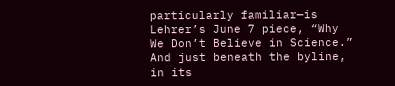particularly familiar—is Lehrer’s June 7 piece, “Why We Don’t Believe in Science.” And just beneath the byline, in its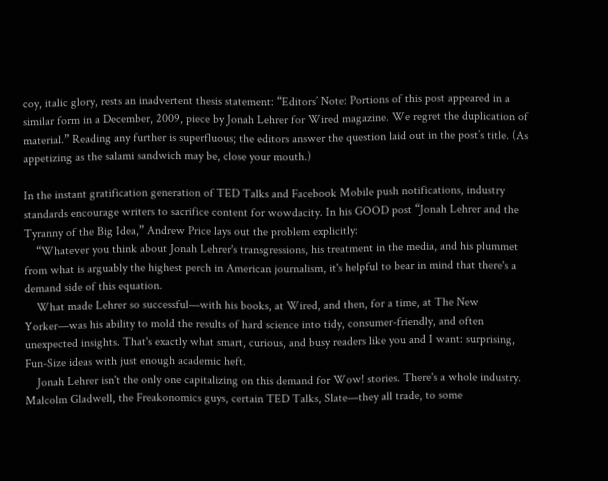coy, italic glory, rests an inadvertent thesis statement: “Editors’ Note: Portions of this post appeared in a similar form in a December, 2009, piece by Jonah Lehrer for Wired magazine. We regret the duplication of material.” Reading any further is superfluous; the editors answer the question laid out in the post’s title. (As appetizing as the salami sandwich may be, close your mouth.)

In the instant gratification generation of TED Talks and Facebook Mobile push notifications, industry standards encourage writers to sacrifice content for wowdacity. In his GOOD post “Jonah Lehrer and the Tyranny of the Big Idea,” Andrew Price lays out the problem explicitly:
    “Whatever you think about Jonah Lehrer's transgressions, his treatment in the media, and his plummet from what is arguably the highest perch in American journalism, it's helpful to bear in mind that there's a demand side of this equation.
    What made Lehrer so successful—with his books, at Wired, and then, for a time, at The New Yorker—was his ability to mold the results of hard science into tidy, consumer-friendly, and often unexpected insights. That's exactly what smart, curious, and busy readers like you and I want: surprising, Fun-Size ideas with just enough academic heft.
    Jonah Lehrer isn't the only one capitalizing on this demand for Wow! stories. There's a whole industry. Malcolm Gladwell, the Freakonomics guys, certain TED Talks, Slate—they all trade, to some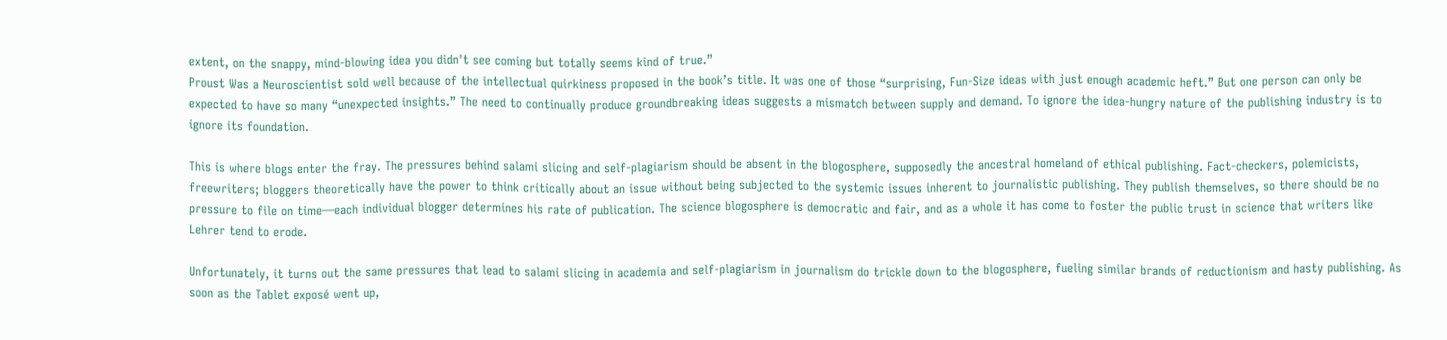extent, on the snappy, mind-blowing idea you didn't see coming but totally seems kind of true.”
Proust Was a Neuroscientist sold well because of the intellectual quirkiness proposed in the book’s title. It was one of those “surprising, Fun-Size ideas with just enough academic heft.” But one person can only be expected to have so many “unexpected insights.” The need to continually produce groundbreaking ideas suggests a mismatch between supply and demand. To ignore the idea-hungry nature of the publishing industry is to ignore its foundation.

This is where blogs enter the fray. The pressures behind salami slicing and self-plagiarism should be absent in the blogosphere, supposedly the ancestral homeland of ethical publishing. Fact-checkers, polemicists, freewriters; bloggers theoretically have the power to think critically about an issue without being subjected to the systemic issues inherent to journalistic publishing. They publish themselves, so there should be no pressure to file on time—each individual blogger determines his rate of publication. The science blogosphere is democratic and fair, and as a whole it has come to foster the public trust in science that writers like Lehrer tend to erode.

Unfortunately, it turns out the same pressures that lead to salami slicing in academia and self-plagiarism in journalism do trickle down to the blogosphere, fueling similar brands of reductionism and hasty publishing. As soon as the Tablet exposé went up,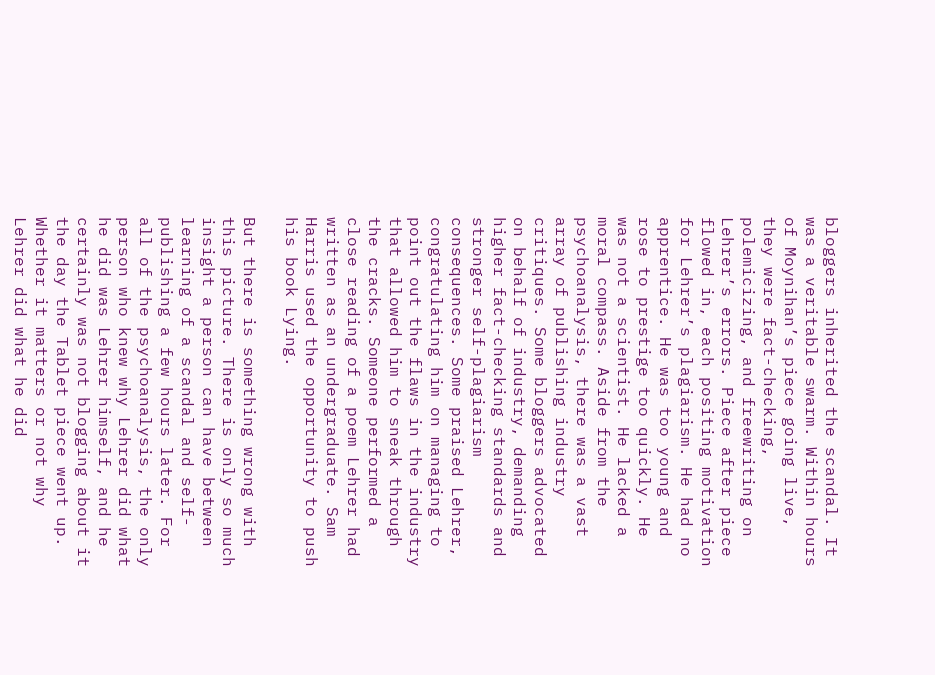bloggers inherited the scandal. It was a veritable swarm. Within hours of Moynihan’s piece going live, they were fact-checking, polemicizing, and freewriting on Lehrer’s errors. Piece after piece flowed in, each positing motivation for Lehrer’s plagiarism. He had no apprentice. He was too young and rose to prestige too quickly. He was not a scientist. He lacked a moral compass. Aside from the psychoanalysis, there was a vast array of publishing industry critiques. Some bloggers advocated on behalf of industry, demanding higher fact-checking standards and stronger self-plagiarism consequences. Some praised Lehrer, congratulating him on managing to point out the flaws in the industry that allowed him to sneak through the cracks. Someone performed a close reading of a poem Lehrer had written as an undergraduate. Sam Harris used the opportunity to push his book Lying.

But there is something wrong with this picture. There is only so much insight a person can have between learning of a scandal and self-publishing a few hours later. For all of the psychoanalysis, the only person who knew why Lehrer did what he did was Lehrer himself, and he certainly was not blogging about it the day the Tablet piece went up. Whether it matters or not why Lehrer did what he did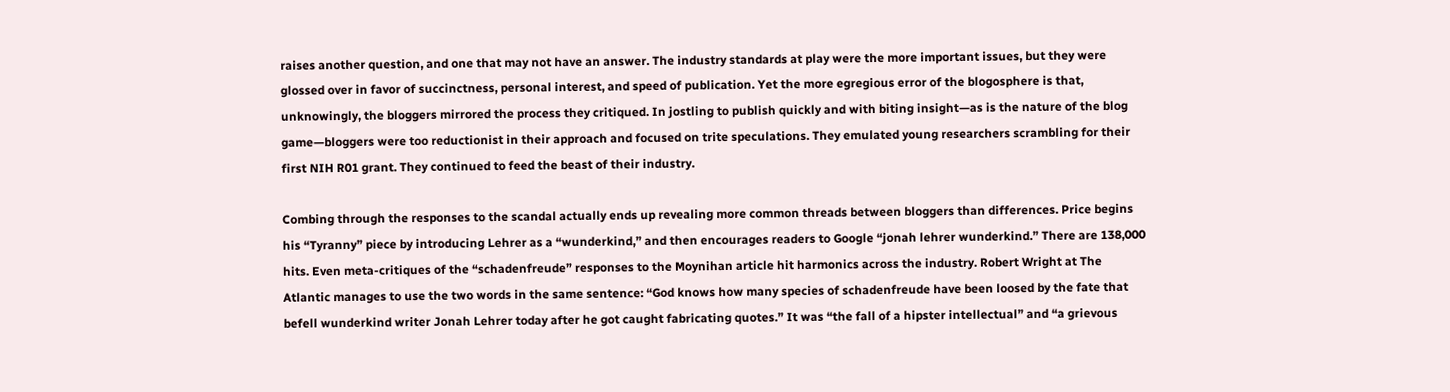raises another question, and one that may not have an answer. The industry standards at play were the more important issues, but they were glossed over in favor of succinctness, personal interest, and speed of publication. Yet the more egregious error of the blogosphere is that, unknowingly, the bloggers mirrored the process they critiqued. In jostling to publish quickly and with biting insight—as is the nature of the blog game—bloggers were too reductionist in their approach and focused on trite speculations. They emulated young researchers scrambling for their first NIH R01 grant. They continued to feed the beast of their industry.

Combing through the responses to the scandal actually ends up revealing more common threads between bloggers than differences. Price begins his “Tyranny” piece by introducing Lehrer as a “wunderkind,” and then encourages readers to Google “jonah lehrer wunderkind.” There are 138,000 hits. Even meta-critiques of the “schadenfreude” responses to the Moynihan article hit harmonics across the industry. Robert Wright at The Atlantic manages to use the two words in the same sentence: “God knows how many species of schadenfreude have been loosed by the fate that befell wunderkind writer Jonah Lehrer today after he got caught fabricating quotes.” It was “the fall of a hipster intellectual” and “a grievous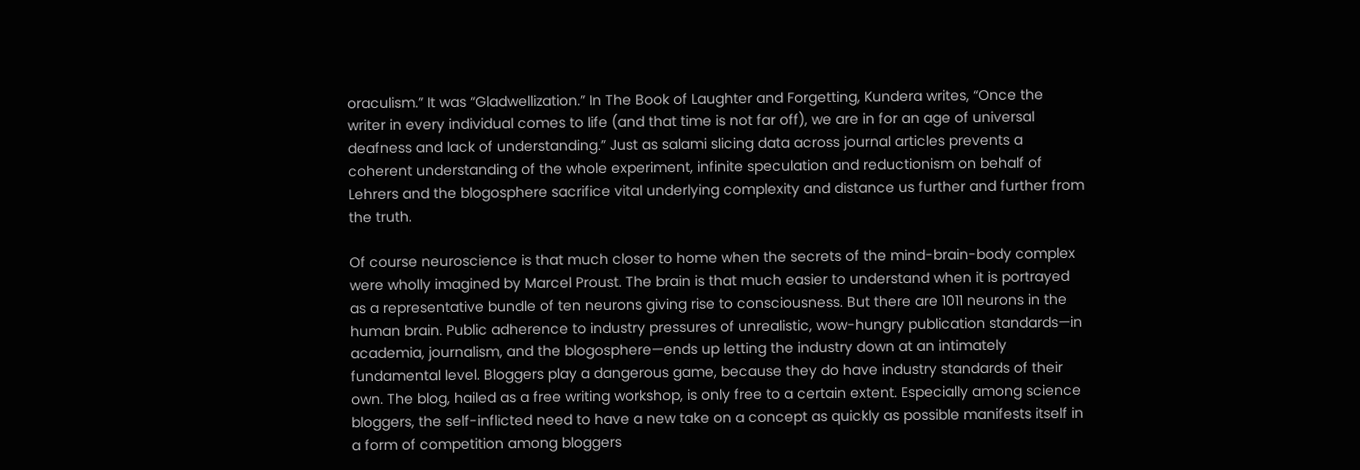oraculism.” It was “Gladwellization.” In The Book of Laughter and Forgetting, Kundera writes, “Once the writer in every individual comes to life (and that time is not far off), we are in for an age of universal deafness and lack of understanding.” Just as salami slicing data across journal articles prevents a coherent understanding of the whole experiment, infinite speculation and reductionism on behalf of Lehrers and the blogosphere sacrifice vital underlying complexity and distance us further and further from the truth.

Of course neuroscience is that much closer to home when the secrets of the mind-brain-body complex were wholly imagined by Marcel Proust. The brain is that much easier to understand when it is portrayed as a representative bundle of ten neurons giving rise to consciousness. But there are 1011 neurons in the human brain. Public adherence to industry pressures of unrealistic, wow-hungry publication standards—in academia, journalism, and the blogosphere—ends up letting the industry down at an intimately fundamental level. Bloggers play a dangerous game, because they do have industry standards of their own. The blog, hailed as a free writing workshop, is only free to a certain extent. Especially among science bloggers, the self-inflicted need to have a new take on a concept as quickly as possible manifests itself in a form of competition among bloggers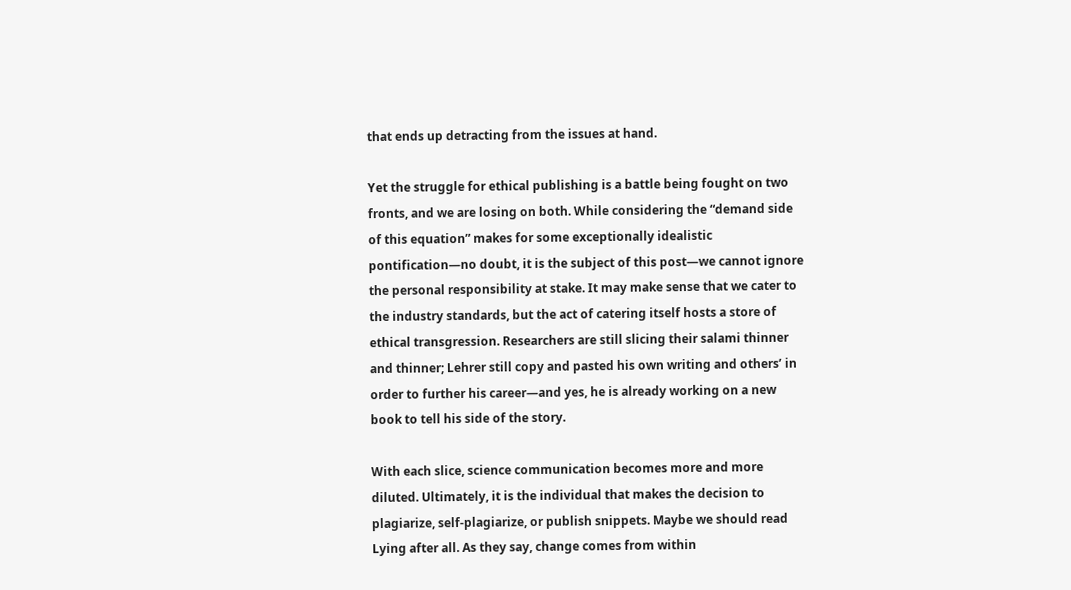that ends up detracting from the issues at hand.

Yet the struggle for ethical publishing is a battle being fought on two fronts, and we are losing on both. While considering the “demand side of this equation” makes for some exceptionally idealistic pontification—no doubt, it is the subject of this post—we cannot ignore the personal responsibility at stake. It may make sense that we cater to the industry standards, but the act of catering itself hosts a store of ethical transgression. Researchers are still slicing their salami thinner and thinner; Lehrer still copy and pasted his own writing and others’ in order to further his career—and yes, he is already working on a new book to tell his side of the story.

With each slice, science communication becomes more and more diluted. Ultimately, it is the individual that makes the decision to plagiarize, self-plagiarize, or publish snippets. Maybe we should read Lying after all. As they say, change comes from within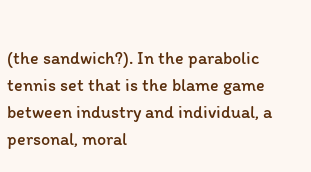(the sandwich?). In the parabolic tennis set that is the blame game between industry and individual, a personal, moral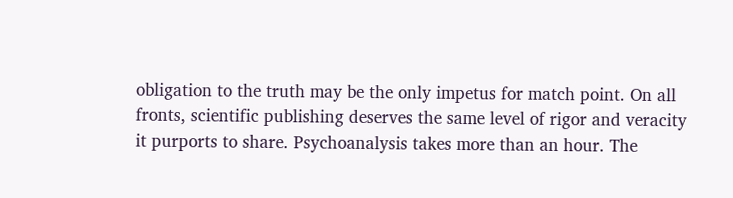obligation to the truth may be the only impetus for match point. On all fronts, scientific publishing deserves the same level of rigor and veracity it purports to share. Psychoanalysis takes more than an hour. The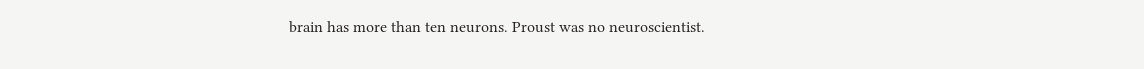brain has more than ten neurons. Proust was no neuroscientist.